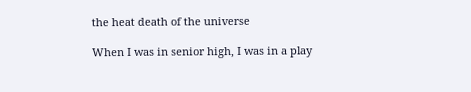the heat death of the universe

When I was in senior high, I was in a play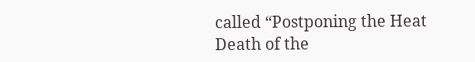called “Postponing the Heat Death of the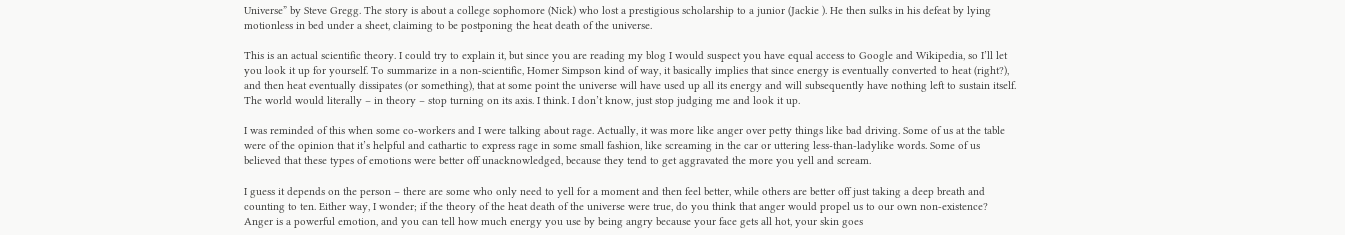Universe” by Steve Gregg. The story is about a college sophomore (Nick) who lost a prestigious scholarship to a junior (Jackie ). He then sulks in his defeat by lying motionless in bed under a sheet, claiming to be postponing the heat death of the universe.

This is an actual scientific theory. I could try to explain it, but since you are reading my blog I would suspect you have equal access to Google and Wikipedia, so I’ll let you look it up for yourself. To summarize in a non-scientific, Homer Simpson kind of way, it basically implies that since energy is eventually converted to heat (right?), and then heat eventually dissipates (or something), that at some point the universe will have used up all its energy and will subsequently have nothing left to sustain itself. The world would literally – in theory – stop turning on its axis. I think. I don’t know, just stop judging me and look it up.

I was reminded of this when some co-workers and I were talking about rage. Actually, it was more like anger over petty things like bad driving. Some of us at the table were of the opinion that it’s helpful and cathartic to express rage in some small fashion, like screaming in the car or uttering less-than-ladylike words. Some of us believed that these types of emotions were better off unacknowledged, because they tend to get aggravated the more you yell and scream.

I guess it depends on the person – there are some who only need to yell for a moment and then feel better, while others are better off just taking a deep breath and counting to ten. Either way, I wonder; if the theory of the heat death of the universe were true, do you think that anger would propel us to our own non-existence? Anger is a powerful emotion, and you can tell how much energy you use by being angry because your face gets all hot, your skin goes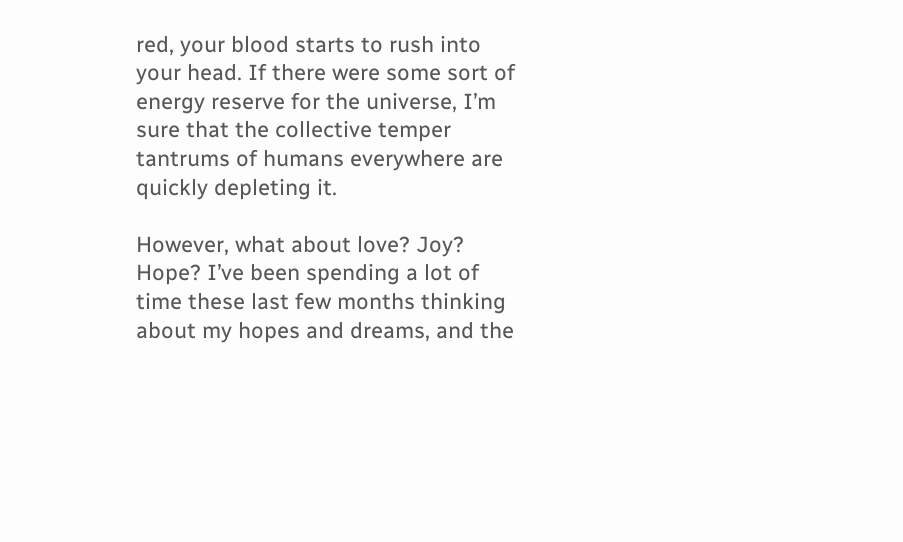red, your blood starts to rush into your head. If there were some sort of energy reserve for the universe, I’m sure that the collective temper tantrums of humans everywhere are quickly depleting it.

However, what about love? Joy? Hope? I’ve been spending a lot of time these last few months thinking about my hopes and dreams, and the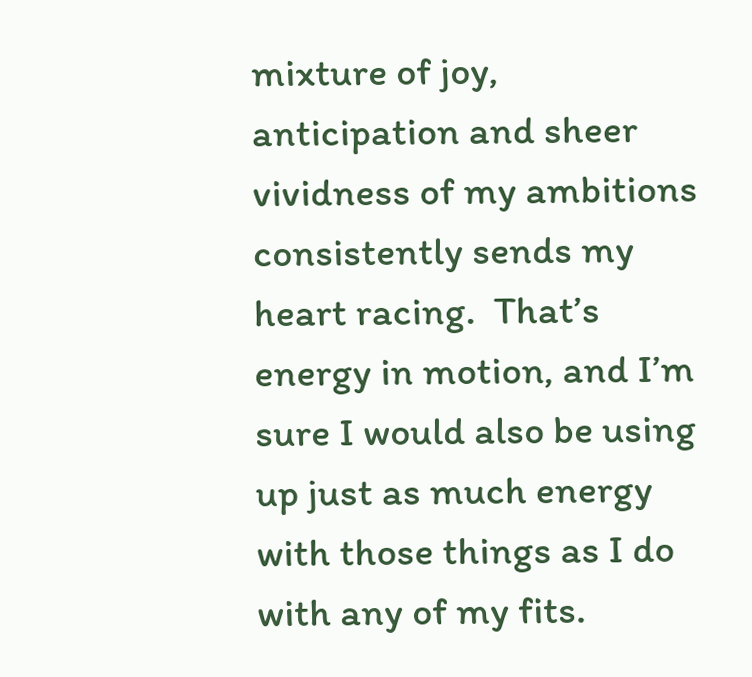mixture of joy, anticipation and sheer vividness of my ambitions consistently sends my heart racing.  That’s energy in motion, and I’m sure I would also be using up just as much energy with those things as I do with any of my fits.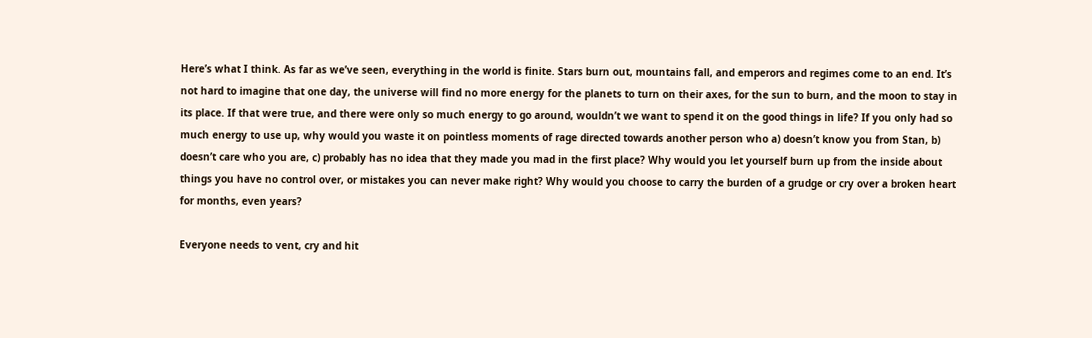Here’s what I think. As far as we’ve seen, everything in the world is finite. Stars burn out, mountains fall, and emperors and regimes come to an end. It’s not hard to imagine that one day, the universe will find no more energy for the planets to turn on their axes, for the sun to burn, and the moon to stay in its place. If that were true, and there were only so much energy to go around, wouldn’t we want to spend it on the good things in life? If you only had so much energy to use up, why would you waste it on pointless moments of rage directed towards another person who a) doesn’t know you from Stan, b) doesn’t care who you are, c) probably has no idea that they made you mad in the first place? Why would you let yourself burn up from the inside about things you have no control over, or mistakes you can never make right? Why would you choose to carry the burden of a grudge or cry over a broken heart for months, even years?

Everyone needs to vent, cry and hit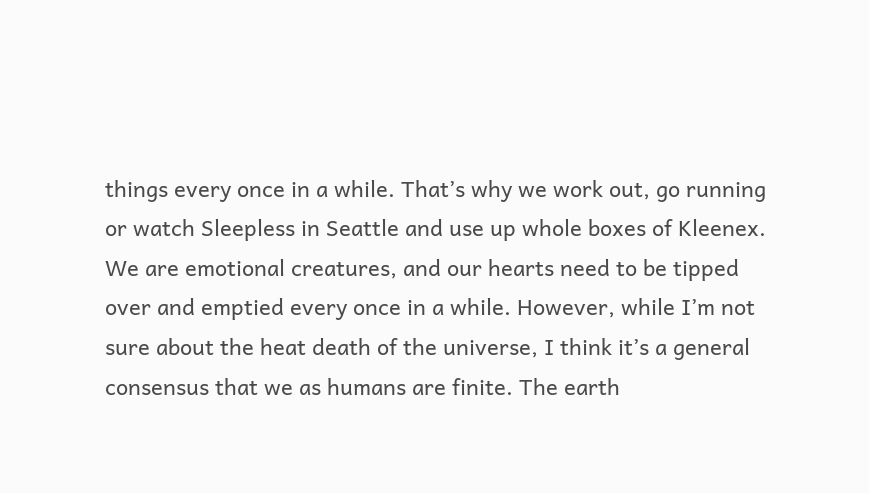things every once in a while. That’s why we work out, go running or watch Sleepless in Seattle and use up whole boxes of Kleenex. We are emotional creatures, and our hearts need to be tipped over and emptied every once in a while. However, while I’m not sure about the heat death of the universe, I think it’s a general consensus that we as humans are finite. The earth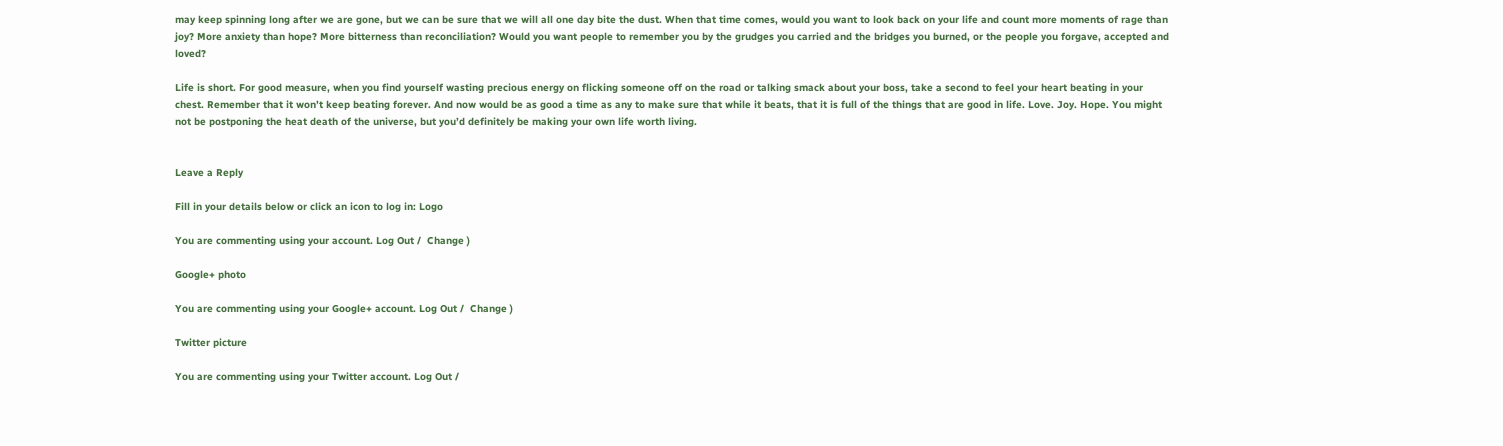may keep spinning long after we are gone, but we can be sure that we will all one day bite the dust. When that time comes, would you want to look back on your life and count more moments of rage than joy? More anxiety than hope? More bitterness than reconciliation? Would you want people to remember you by the grudges you carried and the bridges you burned, or the people you forgave, accepted and loved?

Life is short. For good measure, when you find yourself wasting precious energy on flicking someone off on the road or talking smack about your boss, take a second to feel your heart beating in your chest. Remember that it won’t keep beating forever. And now would be as good a time as any to make sure that while it beats, that it is full of the things that are good in life. Love. Joy. Hope. You might not be postponing the heat death of the universe, but you’d definitely be making your own life worth living.


Leave a Reply

Fill in your details below or click an icon to log in: Logo

You are commenting using your account. Log Out /  Change )

Google+ photo

You are commenting using your Google+ account. Log Out /  Change )

Twitter picture

You are commenting using your Twitter account. Log Out /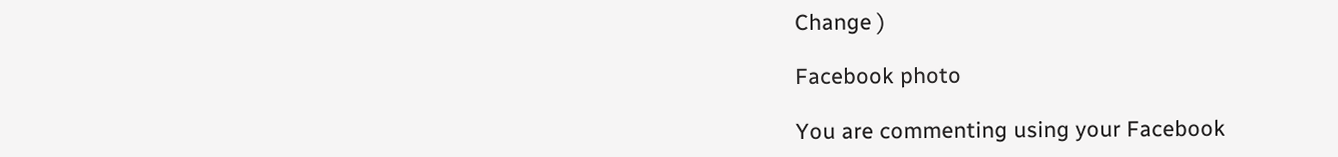Change )

Facebook photo

You are commenting using your Facebook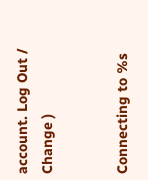account. Log Out /  Change )


Connecting to %s